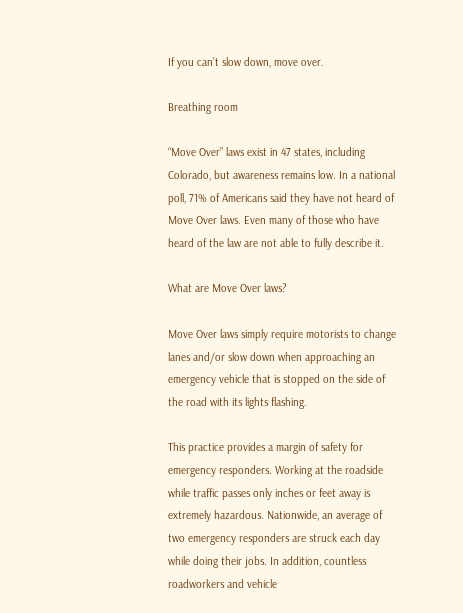If you can’t slow down, move over.

Breathing room

“Move Over” laws exist in 47 states, including Colorado, but awareness remains low. In a national poll, 71% of Americans said they have not heard of Move Over laws. Even many of those who have heard of the law are not able to fully describe it.

What are Move Over laws?

Move Over laws simply require motorists to change lanes and/or slow down when approaching an emergency vehicle that is stopped on the side of the road with its lights flashing.

This practice provides a margin of safety for emergency responders. Working at the roadside while traffic passes only inches or feet away is extremely hazardous. Nationwide, an average of two emergency responders are struck each day while doing their jobs. In addition, countless roadworkers and vehicle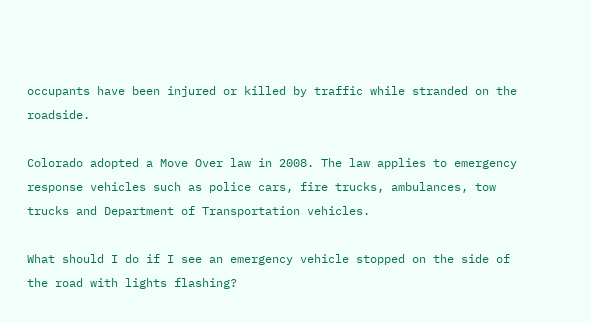occupants have been injured or killed by traffic while stranded on the roadside.

Colorado adopted a Move Over law in 2008. The law applies to emergency response vehicles such as police cars, fire trucks, ambulances, tow trucks and Department of Transportation vehicles.

What should I do if I see an emergency vehicle stopped on the side of the road with lights flashing?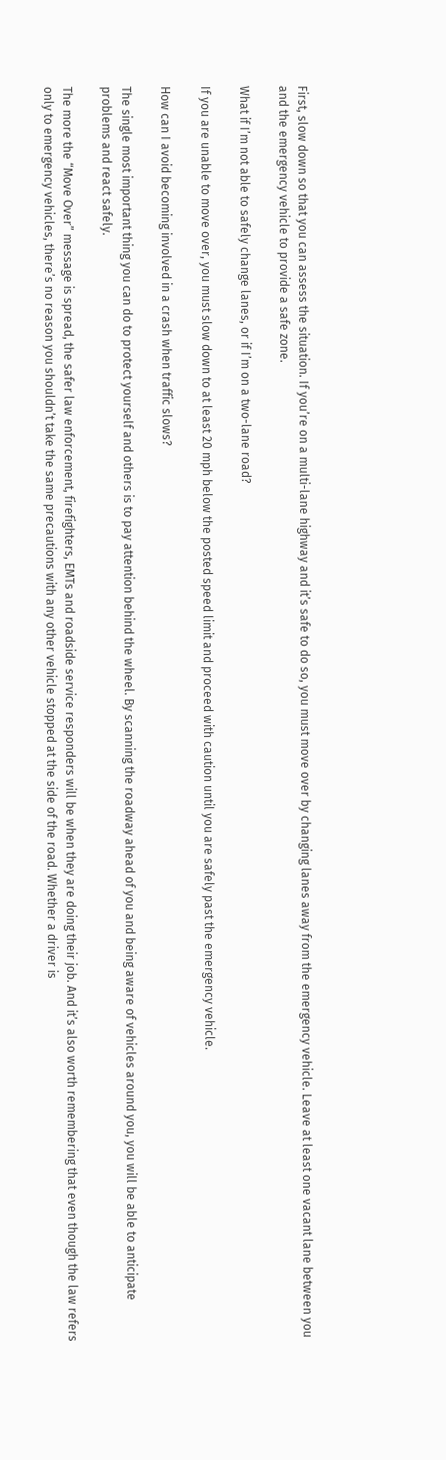First, slow down so that you can assess the situation. If you’re on a multi-lane highway and it’s safe to do so, you must move over by changing lanes away from the emergency vehicle. Leave at least one vacant lane between you and the emergency vehicle to provide a safe zone.

What if I’m not able to safely change lanes, or if I’m on a two-lane road?

If you are unable to move over, you must slow down to at least 20 mph below the posted speed limit and proceed with caution until you are safely past the emergency vehicle.

How can I avoid becoming involved in a crash when traffic slows?

The single most important thing you can do to protect yourself and others is to pay attention behind the wheel. By scanning the roadway ahead of you and being aware of vehicles around you, you will be able to anticipate problems and react safely.

The more the “Move Over” message is spread, the safer law enforcement, firefighters, EMTs and roadside service responders will be when they are doing their job. And it’s also worth remembering that even though the law refers only to emergency vehicles, there’s no reason you shouldn’t take the same precautions with any other vehicle stopped at the side of the road. Whether a driver is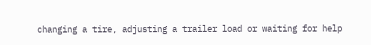changing a tire, adjusting a trailer load or waiting for help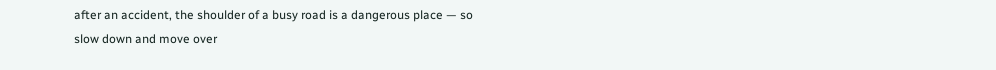after an accident, the shoulder of a busy road is a dangerous place — so slow down and move over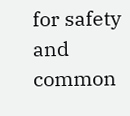for safety and common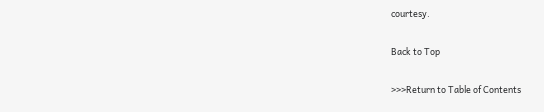courtesy.

Back to Top

>>>Return to Table of Contents